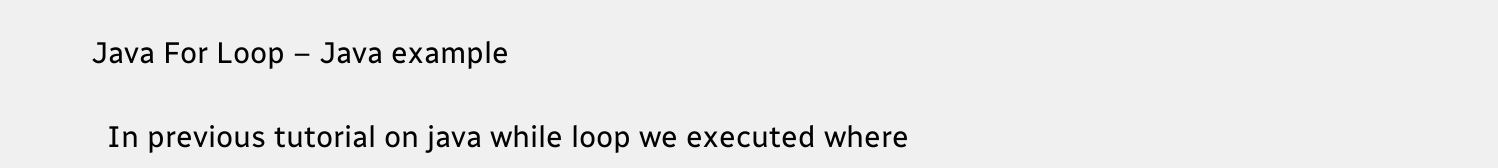Java For Loop – Java example

  In previous tutorial on java while loop we executed where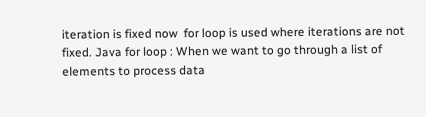iteration is fixed now  for loop is used where iterations are not fixed. Java for loop : When we want to go through a list of elements to process data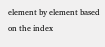element by element based on the index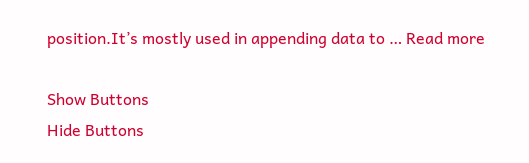position.It’s mostly used in appending data to … Read more

Show Buttons
Hide Buttons